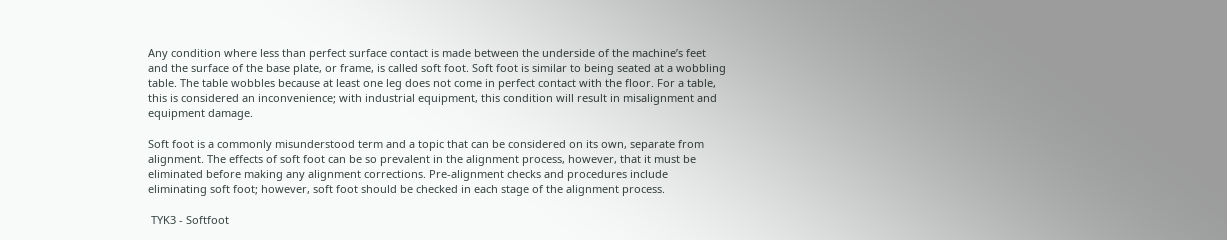Any condition where less than perfect surface contact is made between the underside of the machine’s feet and the surface of the base plate, or frame, is called soft foot. Soft foot is similar to being seated at a wobbling table. The table wobbles because at least one leg does not come in perfect contact with the floor. For a table, this is considered an inconvenience; with industrial equipment, this condition will result in misalignment and equipment damage.

Soft foot is a commonly misunderstood term and a topic that can be considered on its own, separate from alignment. The effects of soft foot can be so prevalent in the alignment process, however, that it must be eliminated before making any alignment corrections. Pre-alignment checks and procedures include eliminating soft foot; however, soft foot should be checked in each stage of the alignment process.

 TYK3 - Softfoot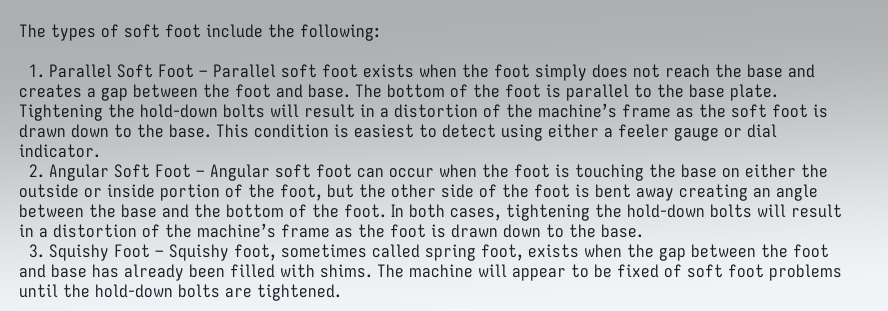The types of soft foot include the following:

  1. Parallel Soft Foot – Parallel soft foot exists when the foot simply does not reach the base and creates a gap between the foot and base. The bottom of the foot is parallel to the base plate. Tightening the hold-down bolts will result in a distortion of the machine’s frame as the soft foot is drawn down to the base. This condition is easiest to detect using either a feeler gauge or dial indicator.
  2. Angular Soft Foot – Angular soft foot can occur when the foot is touching the base on either the outside or inside portion of the foot, but the other side of the foot is bent away creating an angle between the base and the bottom of the foot. In both cases, tightening the hold-down bolts will result in a distortion of the machine’s frame as the foot is drawn down to the base.
  3. Squishy Foot – Squishy foot, sometimes called spring foot, exists when the gap between the foot and base has already been filled with shims. The machine will appear to be fixed of soft foot problems until the hold-down bolts are tightened.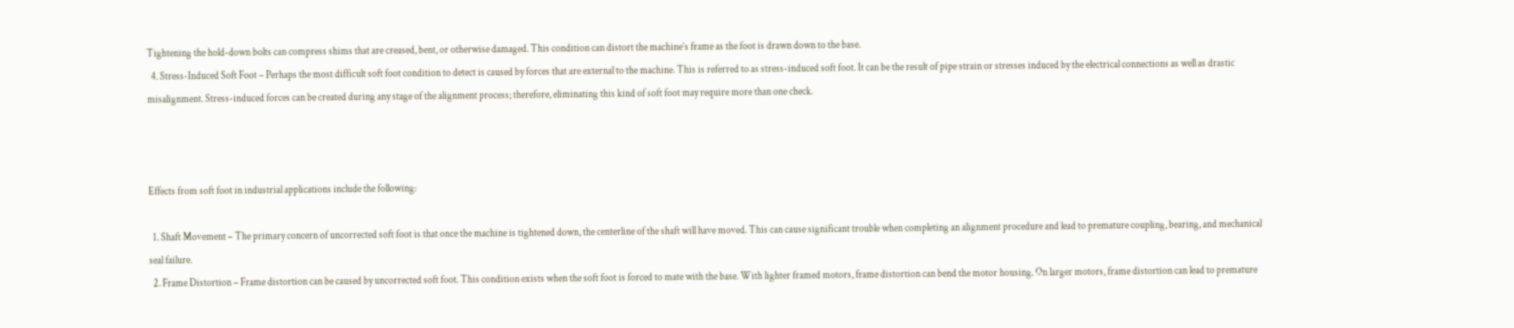Tightening the hold-down bolts can compress shims that are creased, bent, or otherwise damaged. This condition can distort the machine’s frame as the foot is drawn down to the base.
  4. Stress-Induced Soft Foot – Perhaps the most difficult soft foot condition to detect is caused by forces that are external to the machine. This is referred to as stress-induced soft foot. It can be the result of pipe strain or stresses induced by the electrical connections as well as drastic misalignment. Stress-induced forces can be created during any stage of the alignment process; therefore, eliminating this kind of soft foot may require more than one check.



Effects from soft foot in industrial applications include the following:

  1. Shaft Movement – The primary concern of uncorrected soft foot is that once the machine is tightened down, the centerline of the shaft will have moved. This can cause significant trouble when completing an alignment procedure and lead to premature coupling, bearing, and mechanical seal failure.
  2. Frame Distortion – Frame distortion can be caused by uncorrected soft foot. This condition exists when the soft foot is forced to mate with the base. With lighter framed motors, frame distortion can bend the motor housing. On larger motors, frame distortion can lead to premature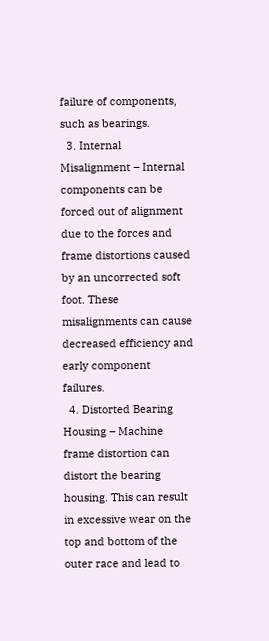failure of components, such as bearings.
  3. Internal Misalignment – Internal components can be forced out of alignment due to the forces and frame distortions caused by an uncorrected soft foot. These misalignments can cause decreased efficiency and early component failures.
  4. Distorted Bearing Housing – Machine frame distortion can distort the bearing housing. This can result in excessive wear on the top and bottom of the outer race and lead to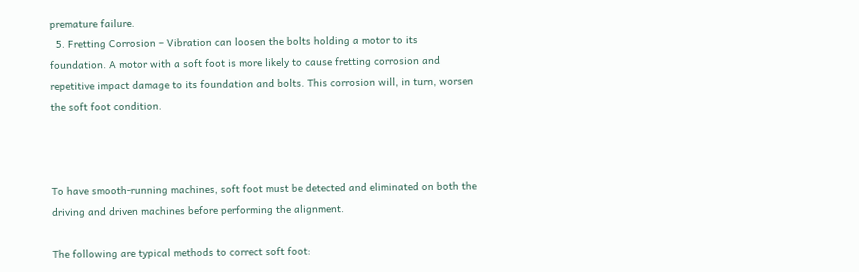premature failure.
  5. Fretting Corrosion – Vibration can loosen the bolts holding a motor to its foundation. A motor with a soft foot is more likely to cause fretting corrosion and repetitive impact damage to its foundation and bolts. This corrosion will, in turn, worsen the soft foot condition.



To have smooth-running machines, soft foot must be detected and eliminated on both the driving and driven machines before performing the alignment.

The following are typical methods to correct soft foot: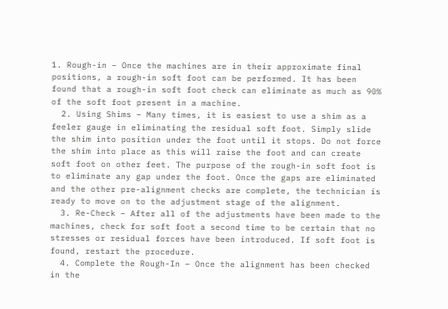1. Rough-in – Once the machines are in their approximate final positions, a rough-in soft foot can be performed. It has been found that a rough-in soft foot check can eliminate as much as 90% of the soft foot present in a machine.
  2. Using Shims – Many times, it is easiest to use a shim as a feeler gauge in eliminating the residual soft foot. Simply slide the shim into position under the foot until it stops. Do not force the shim into place as this will raise the foot and can create soft foot on other feet. The purpose of the rough-in soft foot is to eliminate any gap under the foot. Once the gaps are eliminated and the other pre-alignment checks are complete, the technician is ready to move on to the adjustment stage of the alignment.
  3. Re-Check – After all of the adjustments have been made to the machines, check for soft foot a second time to be certain that no stresses or residual forces have been introduced. If soft foot is found, restart the procedure.
  4. Complete the Rough-In – Once the alignment has been checked in the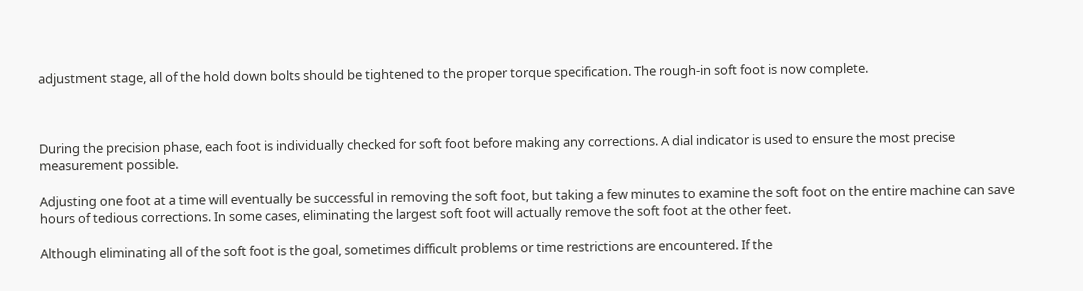adjustment stage, all of the hold down bolts should be tightened to the proper torque specification. The rough-in soft foot is now complete.



During the precision phase, each foot is individually checked for soft foot before making any corrections. A dial indicator is used to ensure the most precise measurement possible.

Adjusting one foot at a time will eventually be successful in removing the soft foot, but taking a few minutes to examine the soft foot on the entire machine can save hours of tedious corrections. In some cases, eliminating the largest soft foot will actually remove the soft foot at the other feet.

Although eliminating all of the soft foot is the goal, sometimes difficult problems or time restrictions are encountered. If the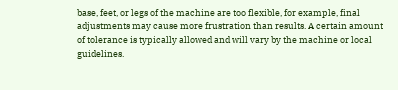base, feet, or legs of the machine are too flexible, for example, final adjustments may cause more frustration than results. A certain amount of tolerance is typically allowed and will vary by the machine or local guidelines.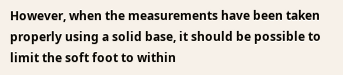However, when the measurements have been taken properly using a solid base, it should be possible to limit the soft foot to within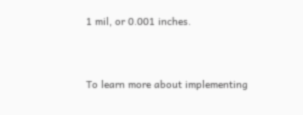1 mil, or 0.001 inches.


To learn more about implementing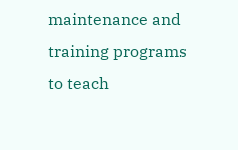maintenance and training programs to teach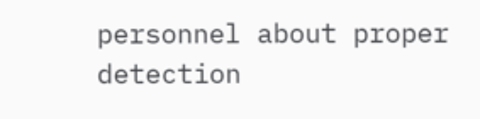personnel about proper detection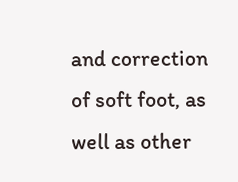and correction of soft foot, as well as other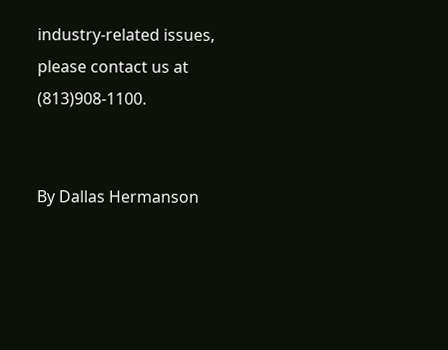industry-related issues, please contact us at (813)908-1100.


By Dallas Hermanson